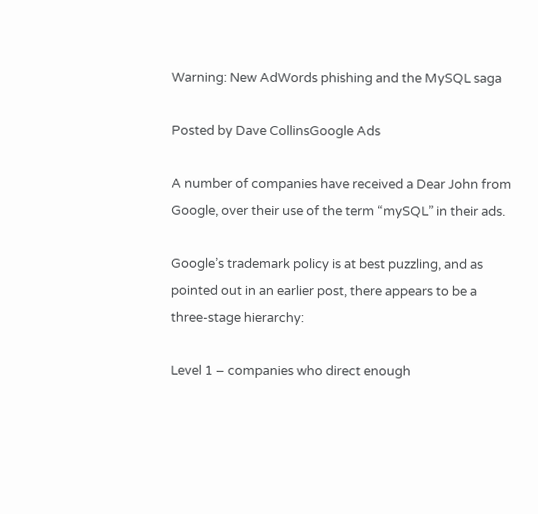Warning: New AdWords phishing and the MySQL saga

Posted by Dave CollinsGoogle Ads

A number of companies have received a Dear John from Google, over their use of the term “mySQL” in their ads.

Google’s trademark policy is at best puzzling, and as pointed out in an earlier post, there appears to be a three-stage hierarchy:

Level 1 – companies who direct enough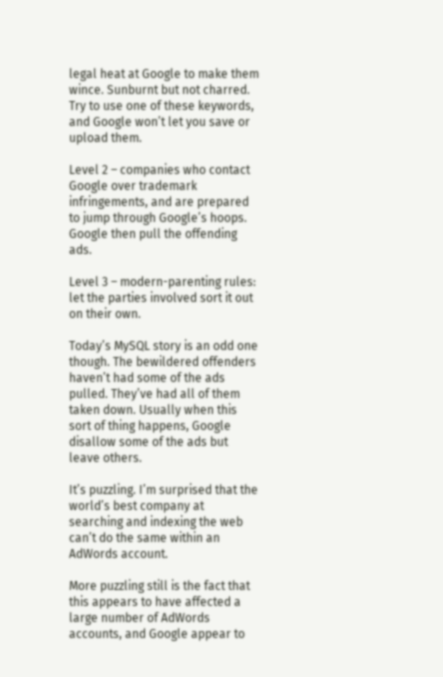legal heat at Google to make them wince. Sunburnt but not charred. Try to use one of these keywords, and Google won’t let you save or upload them.

Level 2 – companies who contact Google over trademark infringements, and are prepared to jump through Google’s hoops. Google then pull the offending ads.

Level 3 – modern-parenting rules: let the parties involved sort it out on their own.

Today’s MySQL story is an odd one though. The bewildered offenders haven’t had some of the ads pulled. They’ve had all of them taken down. Usually when this sort of thing happens, Google disallow some of the ads but leave others.

It’s puzzling. I’m surprised that the world’s best company at searching and indexing the web can’t do the same within an AdWords account.

More puzzling still is the fact that this appears to have affected a large number of AdWords accounts, and Google appear to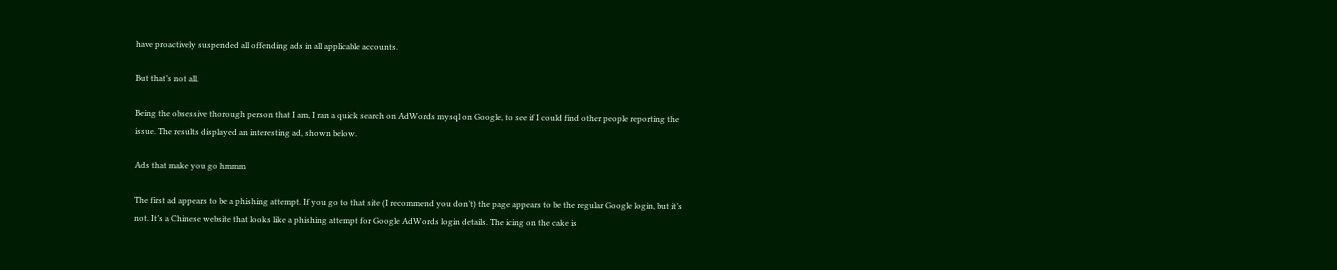have proactively suspended all offending ads in all applicable accounts.

But that’s not all.

Being the obsessive thorough person that I am, I ran a quick search on AdWords mysql on Google, to see if I could find other people reporting the issue. The results displayed an interesting ad, shown below.

Ads that make you go hmmm

The first ad appears to be a phishing attempt. If you go to that site (I recommend you don’t) the page appears to be the regular Google login, but it’s not. It’s a Chinese website that looks like a phishing attempt for Google AdWords login details. The icing on the cake is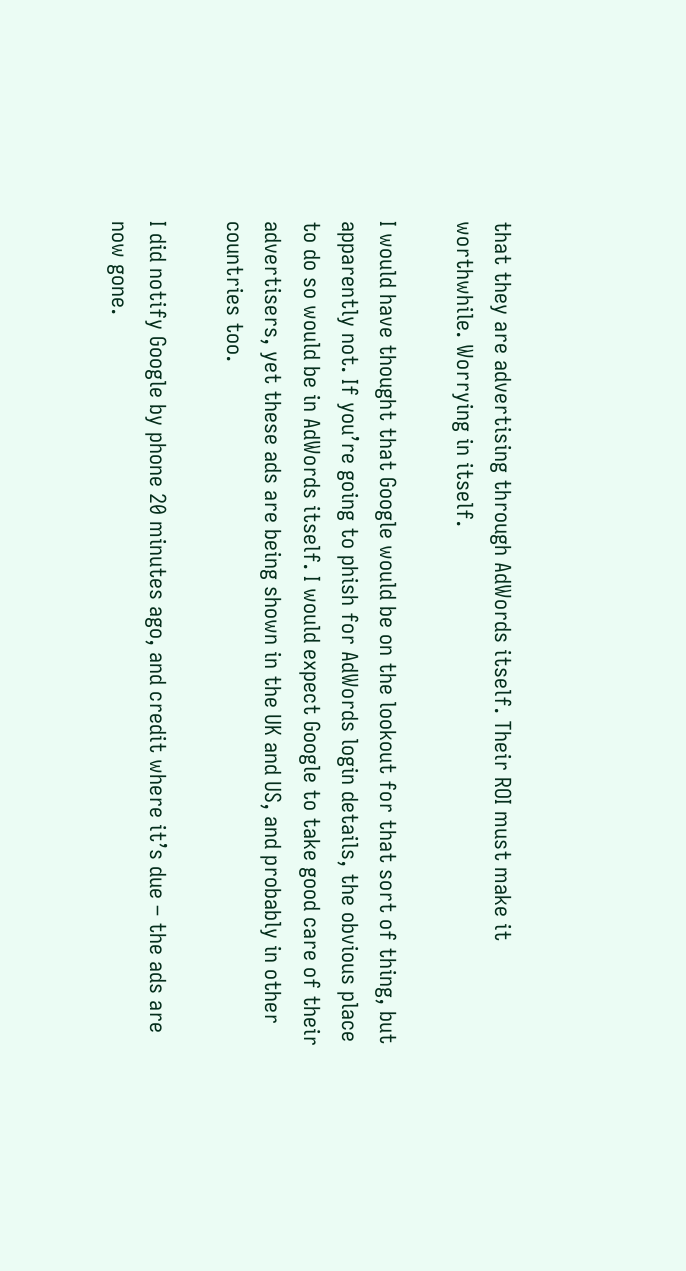that they are advertising through AdWords itself. Their ROI must make it worthwhile. Worrying in itself.

I would have thought that Google would be on the lookout for that sort of thing, but apparently not. If you’re going to phish for AdWords login details, the obvious place to do so would be in AdWords itself. I would expect Google to take good care of their advertisers, yet these ads are being shown in the UK and US, and probably in other countries too.

I did notify Google by phone 20 minutes ago, and credit where it’s due – the ads are now gone.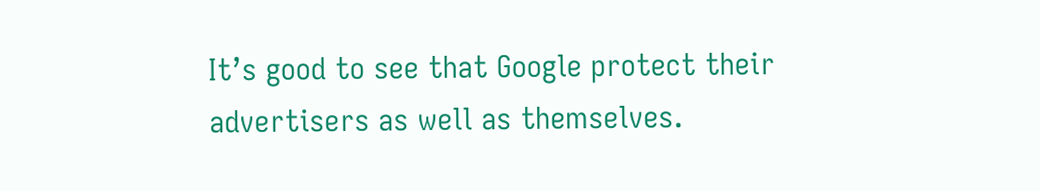It’s good to see that Google protect their advertisers as well as themselves.